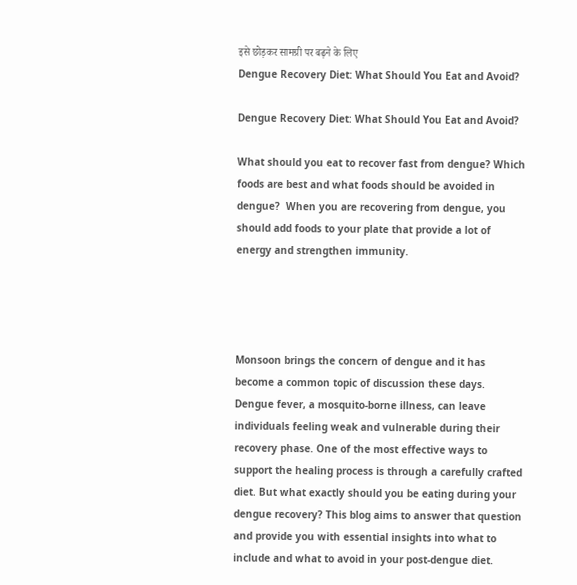इसे छोड़कर सामग्री पर बढ़ने के लिए
Dengue Recovery Diet: What Should You Eat and Avoid?

Dengue Recovery Diet: What Should You Eat and Avoid?

What should you eat to recover fast from dengue? Which foods are best and what foods should be avoided in dengue?  When you are recovering from dengue, you should add foods to your plate that provide a lot of energy and strengthen immunity.




Monsoon brings the concern of dengue and it has become a common topic of discussion these days. Dengue fever, a mosquito-borne illness, can leave individuals feeling weak and vulnerable during their recovery phase. One of the most effective ways to support the healing process is through a carefully crafted diet. But what exactly should you be eating during your dengue recovery? This blog aims to answer that question and provide you with essential insights into what to include and what to avoid in your post-dengue diet.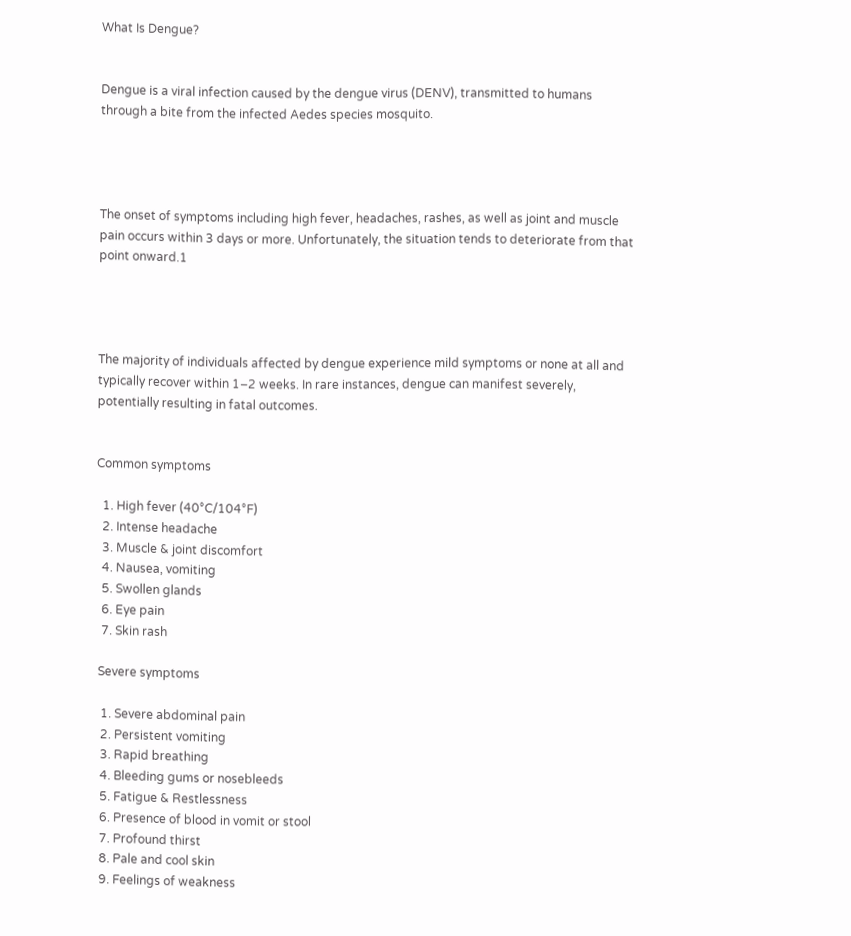What Is Dengue?


Dengue is a viral infection caused by the dengue virus (DENV), transmitted to humans through a bite from the infected Aedes species mosquito.




The onset of symptoms including high fever, headaches, rashes, as well as joint and muscle pain occurs within 3 days or more. Unfortunately, the situation tends to deteriorate from that point onward.1




The majority of individuals affected by dengue experience mild symptoms or none at all and typically recover within 1–2 weeks. In rare instances, dengue can manifest severely, potentially resulting in fatal outcomes.


Common symptoms

  1. High fever (40°C/104°F)
  2. Intense headache
  3. Muscle & joint discomfort
  4. Nausea, vomiting
  5. Swollen glands
  6. Eye pain
  7. Skin rash

 Severe symptoms

  1. Severe abdominal pain
  2. Persistent vomiting
  3. Rapid breathing
  4. Bleeding gums or nosebleeds
  5. Fatigue & Restlessness
  6. Presence of blood in vomit or stool
  7. Profound thirst
  8. Pale and cool skin
  9. Feelings of weakness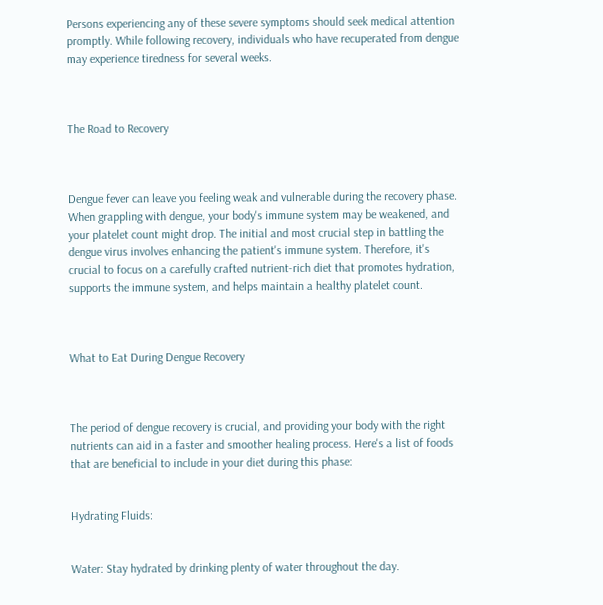Persons experiencing any of these severe symptoms should seek medical attention promptly. While following recovery, individuals who have recuperated from dengue may experience tiredness for several weeks.



The Road to Recovery



Dengue fever can leave you feeling weak and vulnerable during the recovery phase. When grappling with dengue, your body's immune system may be weakened, and your platelet count might drop. The initial and most crucial step in battling the dengue virus involves enhancing the patient's immune system. Therefore, it's crucial to focus on a carefully crafted nutrient-rich diet that promotes hydration, supports the immune system, and helps maintain a healthy platelet count.



What to Eat During Dengue Recovery



The period of dengue recovery is crucial, and providing your body with the right nutrients can aid in a faster and smoother healing process. Here's a list of foods that are beneficial to include in your diet during this phase:


Hydrating Fluids:


Water: Stay hydrated by drinking plenty of water throughout the day.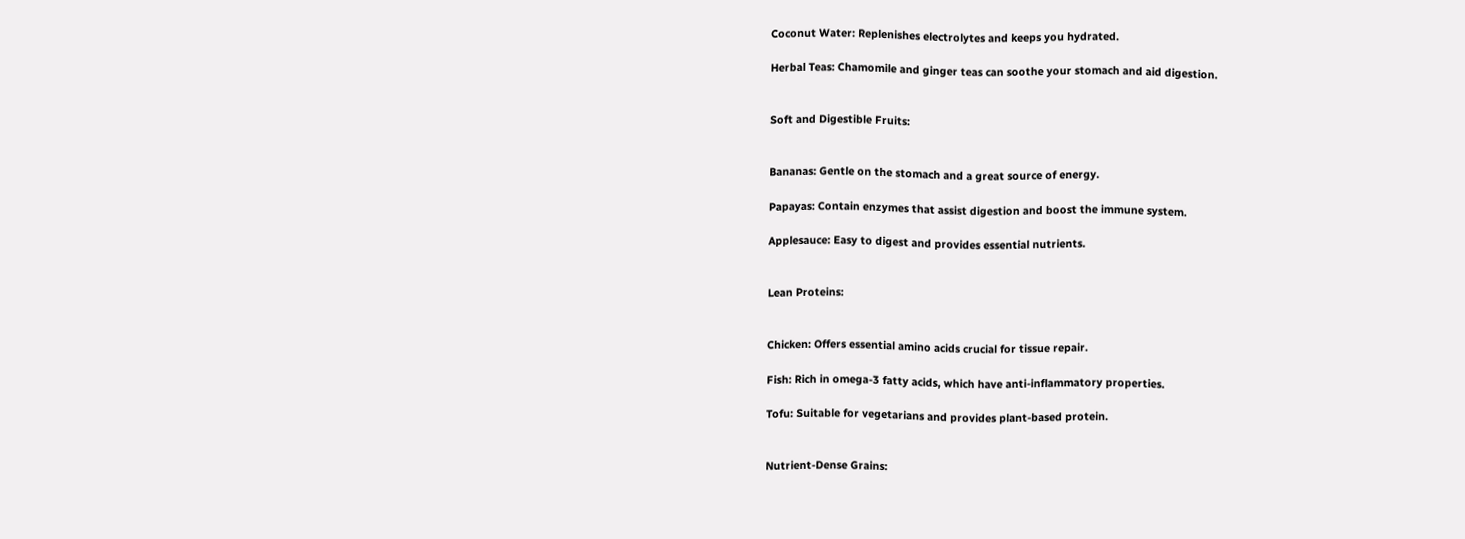Coconut Water: Replenishes electrolytes and keeps you hydrated.

Herbal Teas: Chamomile and ginger teas can soothe your stomach and aid digestion.


Soft and Digestible Fruits:


Bananas: Gentle on the stomach and a great source of energy.

Papayas: Contain enzymes that assist digestion and boost the immune system.

Applesauce: Easy to digest and provides essential nutrients.


Lean Proteins:


Chicken: Offers essential amino acids crucial for tissue repair.

Fish: Rich in omega-3 fatty acids, which have anti-inflammatory properties.

Tofu: Suitable for vegetarians and provides plant-based protein.


Nutrient-Dense Grains: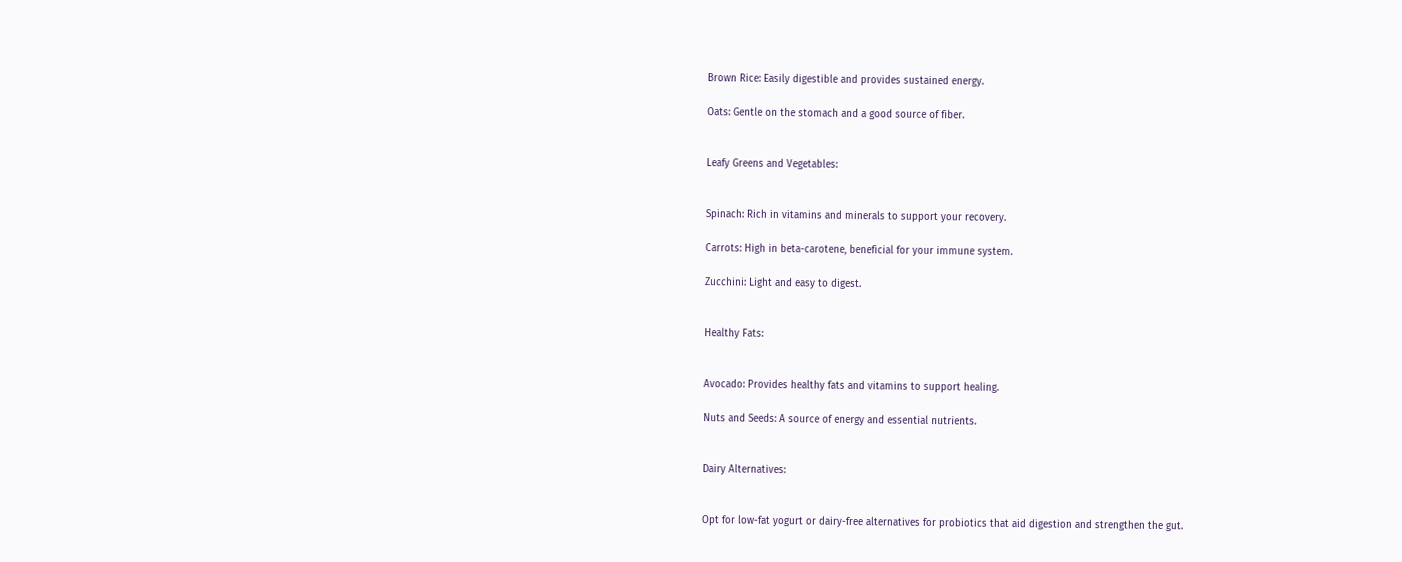Brown Rice: Easily digestible and provides sustained energy.

Oats: Gentle on the stomach and a good source of fiber.


Leafy Greens and Vegetables:


Spinach: Rich in vitamins and minerals to support your recovery.

Carrots: High in beta-carotene, beneficial for your immune system.

Zucchini: Light and easy to digest.


Healthy Fats:


Avocado: Provides healthy fats and vitamins to support healing.

Nuts and Seeds: A source of energy and essential nutrients.


Dairy Alternatives:


Opt for low-fat yogurt or dairy-free alternatives for probiotics that aid digestion and strengthen the gut.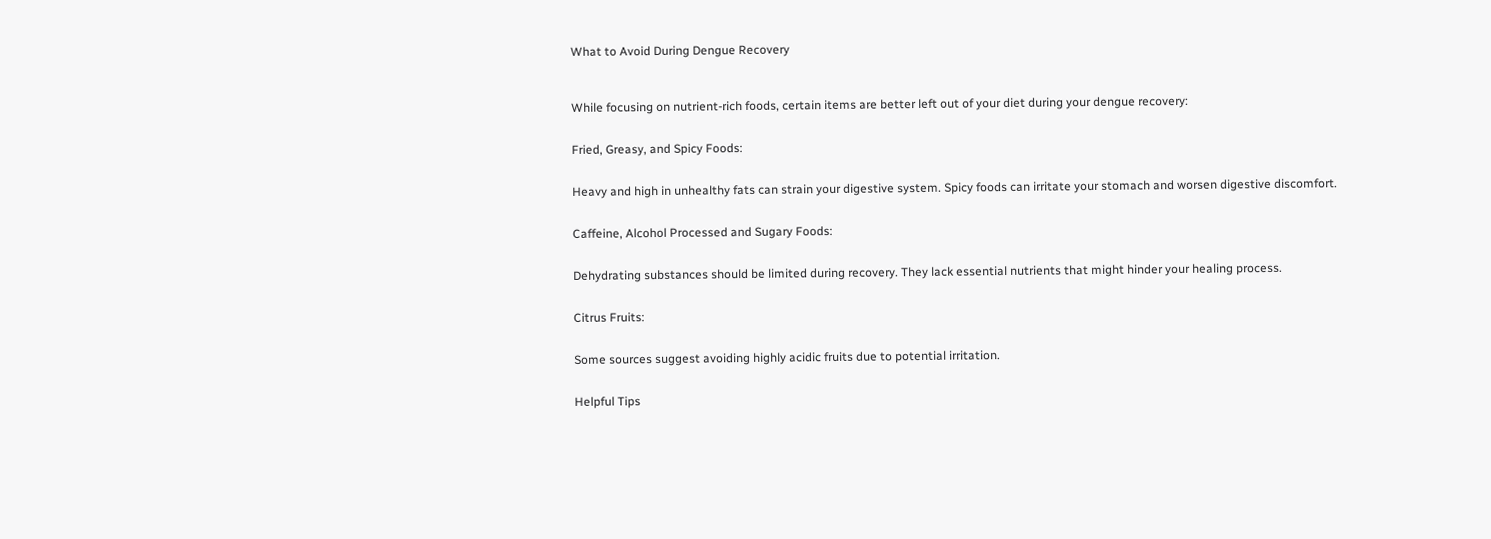What to Avoid During Dengue Recovery



While focusing on nutrient-rich foods, certain items are better left out of your diet during your dengue recovery:


Fried, Greasy, and Spicy Foods:


Heavy and high in unhealthy fats can strain your digestive system. Spicy foods can irritate your stomach and worsen digestive discomfort.


Caffeine, Alcohol Processed and Sugary Foods:


Dehydrating substances should be limited during recovery. They lack essential nutrients that might hinder your healing process.


Citrus Fruits:


Some sources suggest avoiding highly acidic fruits due to potential irritation.


Helpful Tips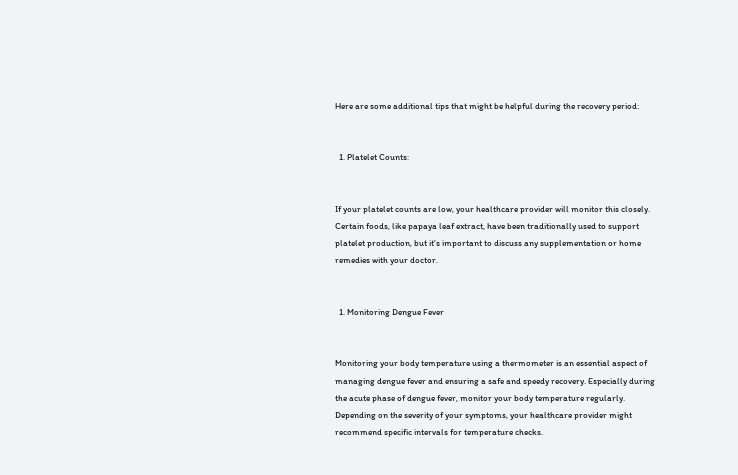Here are some additional tips that might be helpful during the recovery period:


  1. Platelet Counts:


If your platelet counts are low, your healthcare provider will monitor this closely. Certain foods, like papaya leaf extract, have been traditionally used to support platelet production, but it's important to discuss any supplementation or home remedies with your doctor.


  1. Monitoring Dengue Fever


Monitoring your body temperature using a thermometer is an essential aspect of managing dengue fever and ensuring a safe and speedy recovery. Especially during the acute phase of dengue fever, monitor your body temperature regularly. Depending on the severity of your symptoms, your healthcare provider might recommend specific intervals for temperature checks.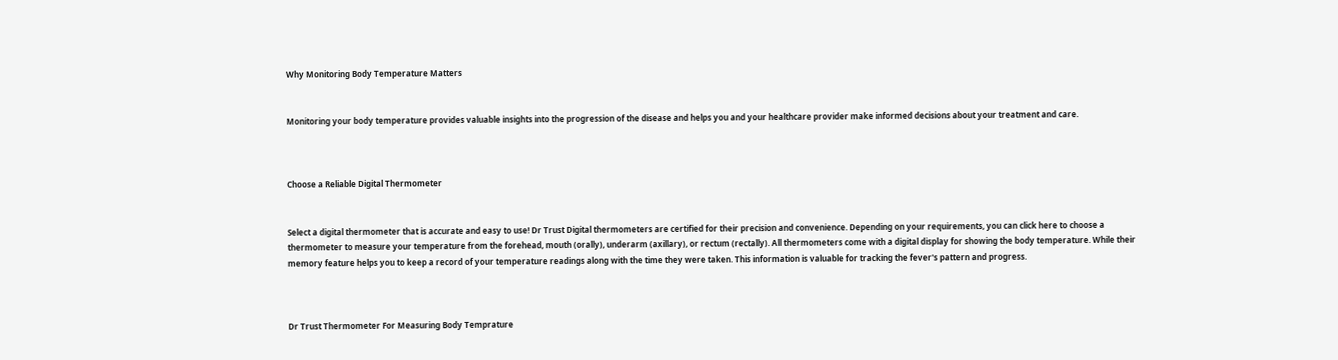Why Monitoring Body Temperature Matters


Monitoring your body temperature provides valuable insights into the progression of the disease and helps you and your healthcare provider make informed decisions about your treatment and care.



Choose a Reliable Digital Thermometer


Select a digital thermometer that is accurate and easy to use! Dr Trust Digital thermometers are certified for their precision and convenience. Depending on your requirements, you can click here to choose a thermometer to measure your temperature from the forehead, mouth (orally), underarm (axillary), or rectum (rectally). All thermometers come with a digital display for showing the body temperature. While their memory feature helps you to keep a record of your temperature readings along with the time they were taken. This information is valuable for tracking the fever's pattern and progress.



Dr Trust Thermometer For Measuring Body Temprature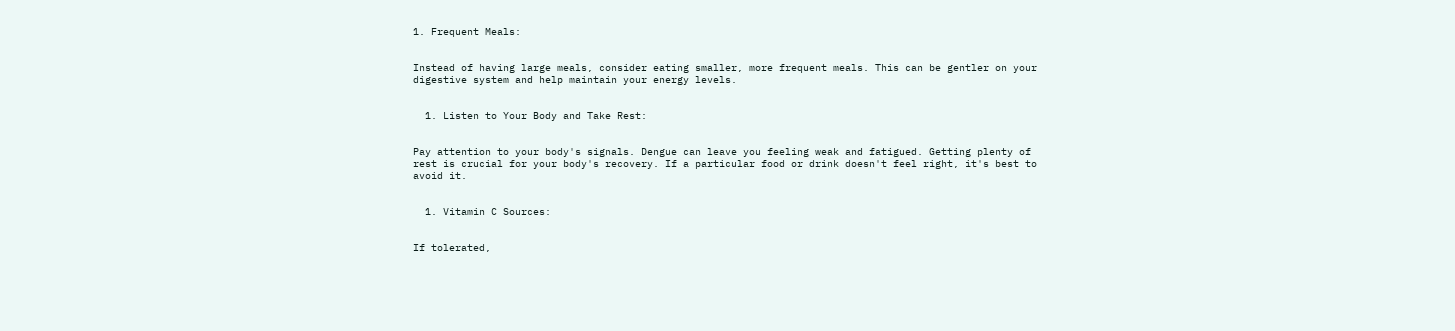1. Frequent Meals:


Instead of having large meals, consider eating smaller, more frequent meals. This can be gentler on your digestive system and help maintain your energy levels.


  1. Listen to Your Body and Take Rest:


Pay attention to your body's signals. Dengue can leave you feeling weak and fatigued. Getting plenty of rest is crucial for your body's recovery. If a particular food or drink doesn't feel right, it's best to avoid it.


  1. Vitamin C Sources:


If tolerated,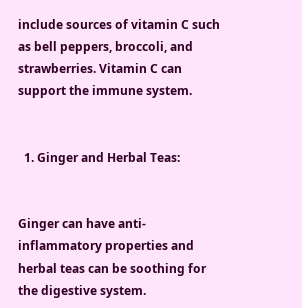include sources of vitamin C such as bell peppers, broccoli, and strawberries. Vitamin C can support the immune system.


  1. Ginger and Herbal Teas:


Ginger can have anti-inflammatory properties and herbal teas can be soothing for the digestive system.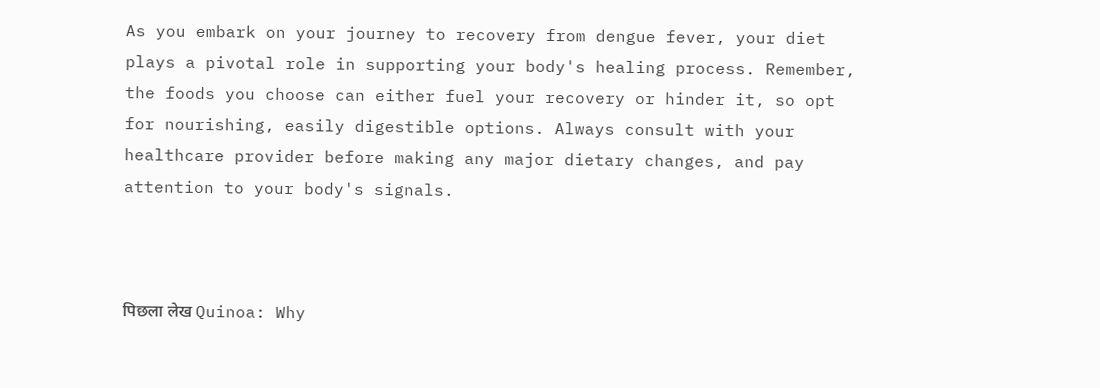As you embark on your journey to recovery from dengue fever, your diet plays a pivotal role in supporting your body's healing process. Remember, the foods you choose can either fuel your recovery or hinder it, so opt for nourishing, easily digestible options. Always consult with your healthcare provider before making any major dietary changes, and pay attention to your body's signals.



पिछला लेख Quinoa: Why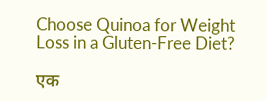Choose Quinoa for Weight Loss in a Gluten-Free Diet?

एक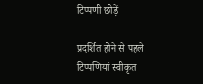टिप्पणी छोड़ें

प्रदर्शित होने से पहले टिप्पणियां स्वीकृत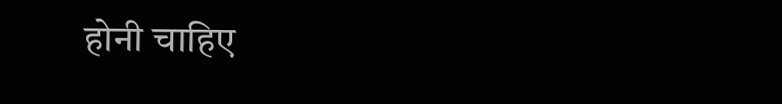होनी चाहिए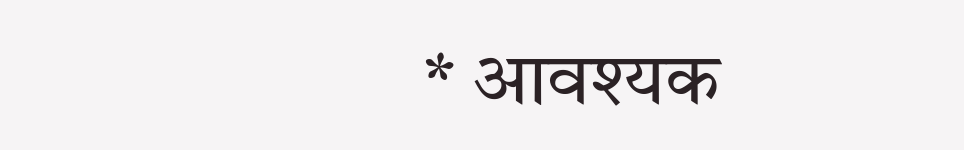* आवश्यक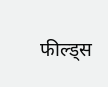फील्ड्स